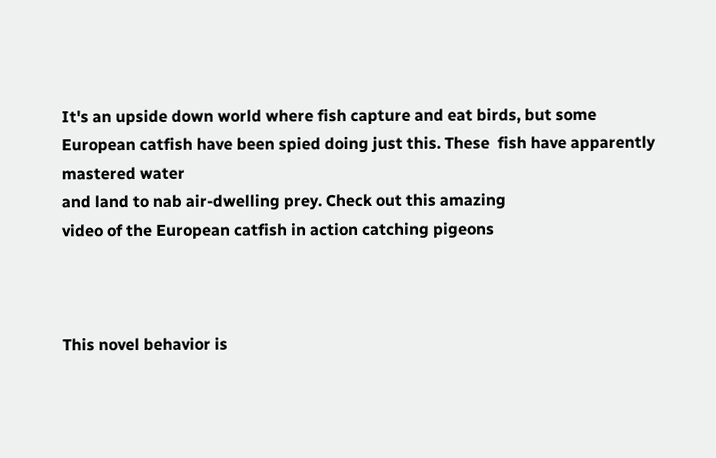It's an upside down world where fish capture and eat birds, but some
European catfish have been spied doing just this. These  fish have apparently mastered water
and land to nab air-dwelling prey. Check out this amazing
video of the European catfish in action catching pigeons



This novel behavior is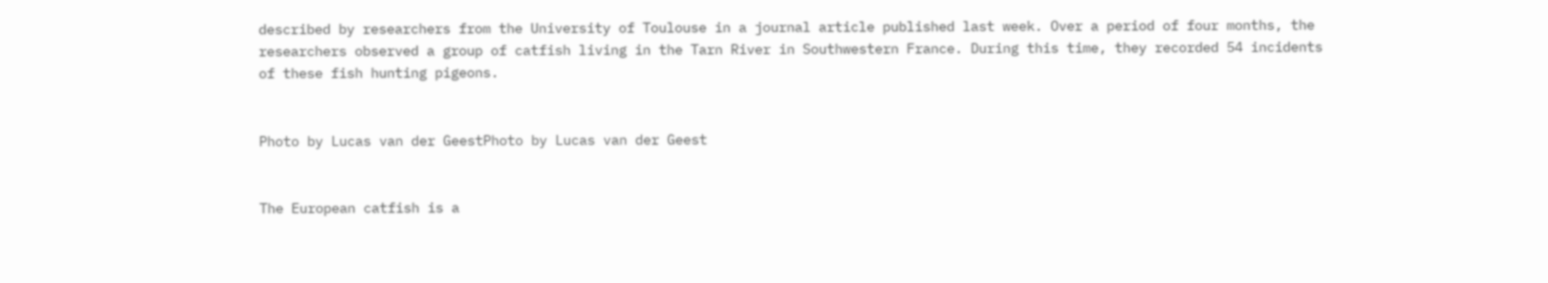described by researchers from the University of Toulouse in a journal article published last week. Over a period of four months, the researchers observed a group of catfish living in the Tarn River in Southwestern France. During this time, they recorded 54 incidents of these fish hunting pigeons.


Photo by Lucas van der GeestPhoto by Lucas van der Geest


The European catfish is a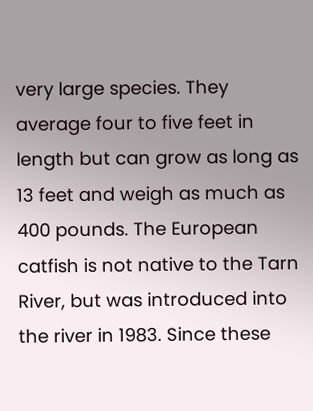very large species. They average four to five feet in length but can grow as long as 13 feet and weigh as much as 400 pounds. The European catfish is not native to the Tarn River, but was introduced into the river in 1983. Since these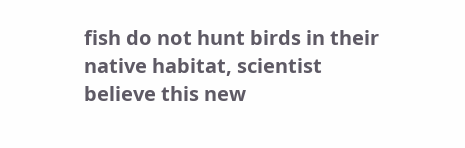fish do not hunt birds in their native habitat, scientist believe this new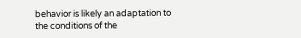behavior is likely an adaptation to the conditions of the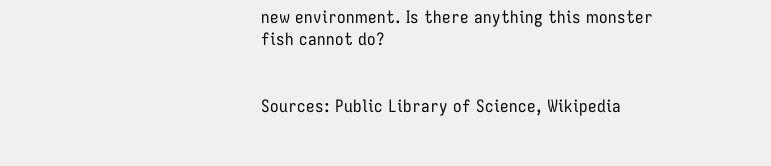new environment. Is there anything this monster fish cannot do?


Sources: Public Library of Science, Wikipedia